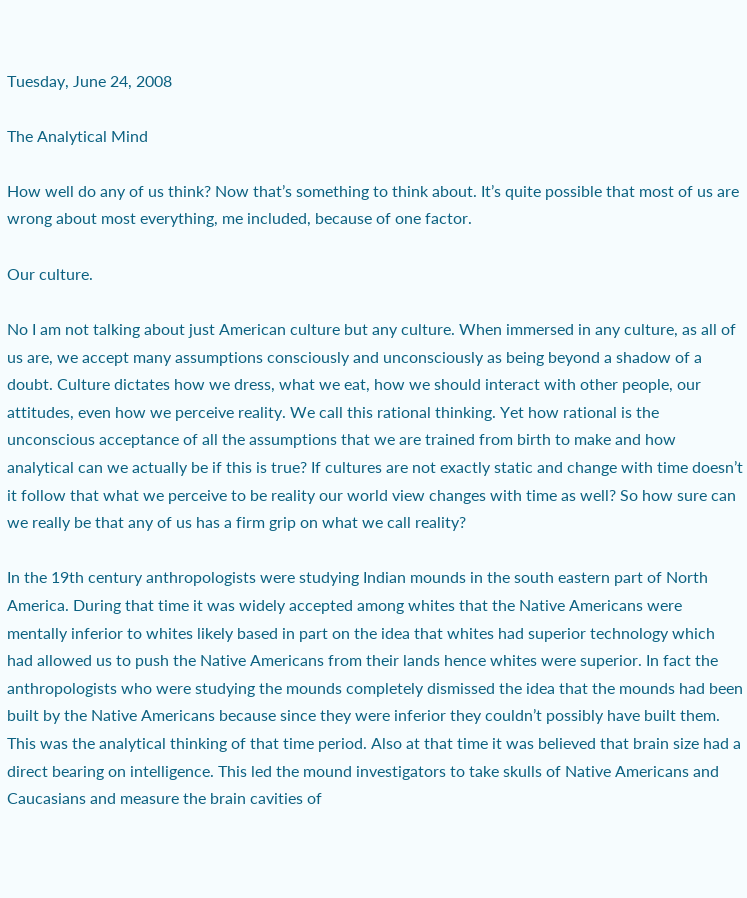Tuesday, June 24, 2008

The Analytical Mind

How well do any of us think? Now that’s something to think about. It’s quite possible that most of us are wrong about most everything, me included, because of one factor.

Our culture.

No I am not talking about just American culture but any culture. When immersed in any culture, as all of us are, we accept many assumptions consciously and unconsciously as being beyond a shadow of a doubt. Culture dictates how we dress, what we eat, how we should interact with other people, our attitudes, even how we perceive reality. We call this rational thinking. Yet how rational is the unconscious acceptance of all the assumptions that we are trained from birth to make and how analytical can we actually be if this is true? If cultures are not exactly static and change with time doesn’t it follow that what we perceive to be reality our world view changes with time as well? So how sure can we really be that any of us has a firm grip on what we call reality?

In the 19th century anthropologists were studying Indian mounds in the south eastern part of North America. During that time it was widely accepted among whites that the Native Americans were mentally inferior to whites likely based in part on the idea that whites had superior technology which had allowed us to push the Native Americans from their lands hence whites were superior. In fact the anthropologists who were studying the mounds completely dismissed the idea that the mounds had been built by the Native Americans because since they were inferior they couldn’t possibly have built them. This was the analytical thinking of that time period. Also at that time it was believed that brain size had a direct bearing on intelligence. This led the mound investigators to take skulls of Native Americans and Caucasians and measure the brain cavities of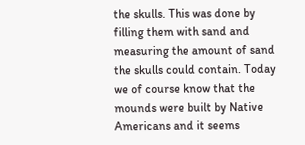the skulls. This was done by filling them with sand and measuring the amount of sand the skulls could contain. Today we of course know that the mounds were built by Native Americans and it seems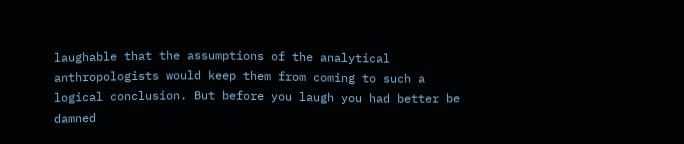laughable that the assumptions of the analytical anthropologists would keep them from coming to such a logical conclusion. But before you laugh you had better be damned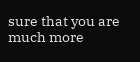sure that you are much more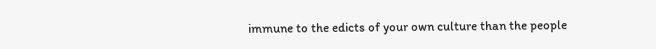immune to the edicts of your own culture than the people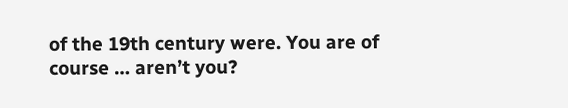of the 19th century were. You are of course … aren’t you?